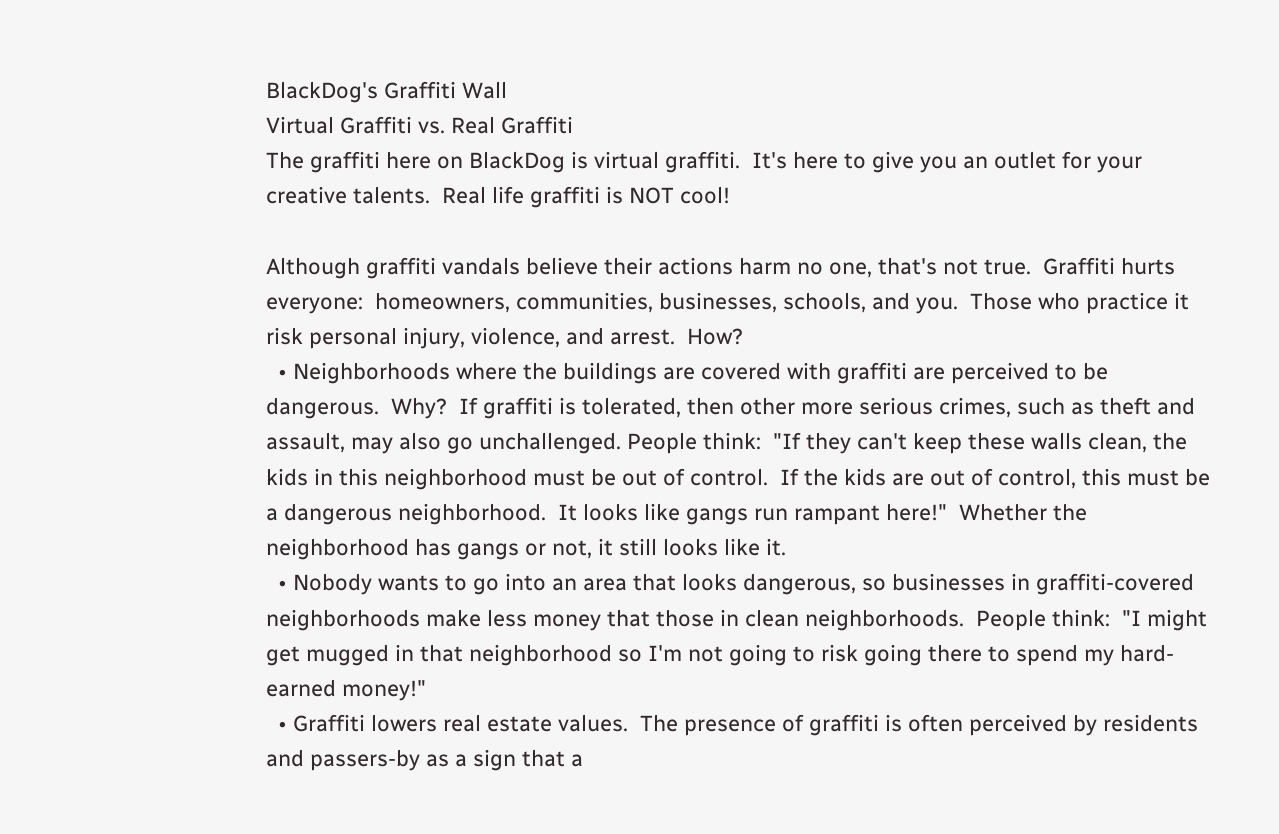BlackDog's Graffiti Wall
Virtual Graffiti vs. Real Graffiti
The graffiti here on BlackDog is virtual graffiti.  It's here to give you an outlet for your creative talents.  Real life graffiti is NOT cool!

Although graffiti vandals believe their actions harm no one, that's not true.  Graffiti hurts everyone:  homeowners, communities, businesses, schools, and you.  Those who practice it risk personal injury, violence, and arrest.  How?
  • Neighborhoods where the buildings are covered with graffiti are perceived to be dangerous.  Why?  If graffiti is tolerated, then other more serious crimes, such as theft and assault, may also go unchallenged. People think:  "If they can't keep these walls clean, the kids in this neighborhood must be out of control.  If the kids are out of control, this must be a dangerous neighborhood.  It looks like gangs run rampant here!"  Whether the neighborhood has gangs or not, it still looks like it.
  • Nobody wants to go into an area that looks dangerous, so businesses in graffiti-covered neighborhoods make less money that those in clean neighborhoods.  People think:  "I might get mugged in that neighborhood so I'm not going to risk going there to spend my hard-earned money!"
  • Graffiti lowers real estate values.  The presence of graffiti is often perceived by residents and passers-by as a sign that a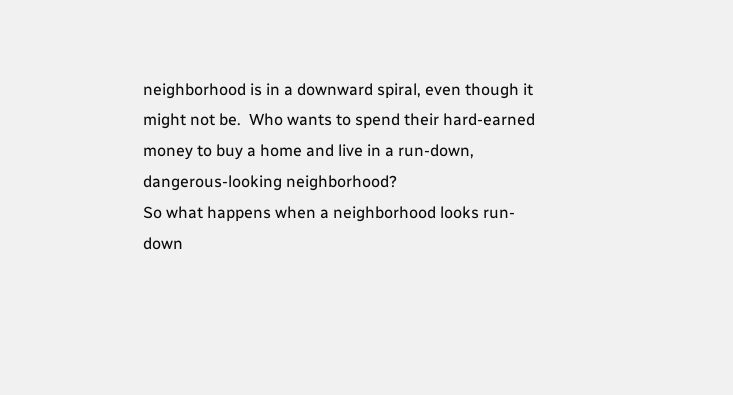neighborhood is in a downward spiral, even though it might not be.  Who wants to spend their hard-earned money to buy a home and live in a run-down, dangerous-looking neighborhood?
So what happens when a neighborhood looks run-down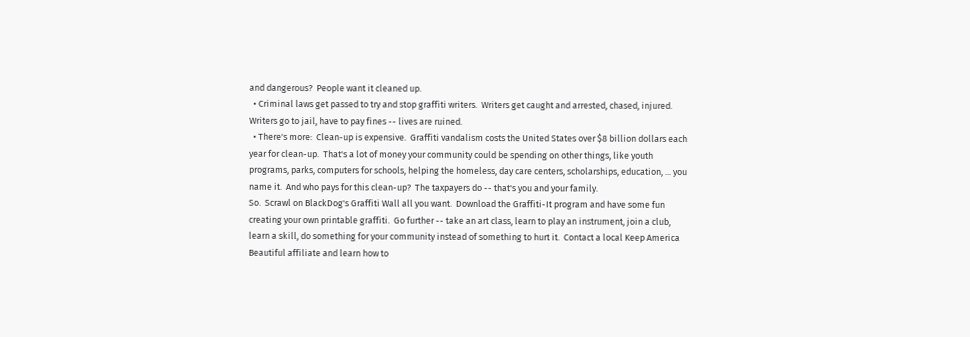and dangerous?  People want it cleaned up.
  • Criminal laws get passed to try and stop graffiti writers.  Writers get caught and arrested, chased, injured.  Writers go to jail, have to pay fines -- lives are ruined.
  • There's more:  Clean-up is expensive.  Graffiti vandalism costs the United States over $8 billion dollars each year for clean-up.  That's a lot of money your community could be spending on other things, like youth programs, parks, computers for schools, helping the homeless, day care centers, scholarships, education, ... you name it.  And who pays for this clean-up?  The taxpayers do -- that's you and your family.
So.  Scrawl on BlackDog's Graffiti Wall all you want.  Download the Graffiti-It program and have some fun creating your own printable graffiti.  Go further -- take an art class, learn to play an instrument, join a club, learn a skill, do something for your community instead of something to hurt it.  Contact a local Keep America Beautiful affiliate and learn how to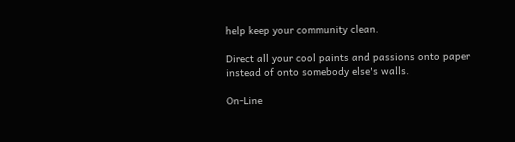help keep your community clean.

Direct all your cool paints and passions onto paper instead of onto somebody else's walls.

On-Line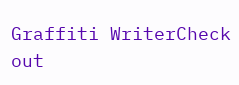Graffiti WriterCheck out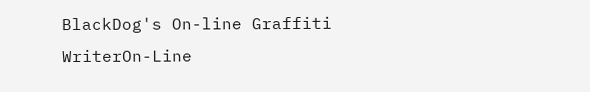BlackDog's On-line Graffiti WriterOn-Line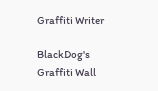Graffiti Writer

BlackDog's Graffiti Wall